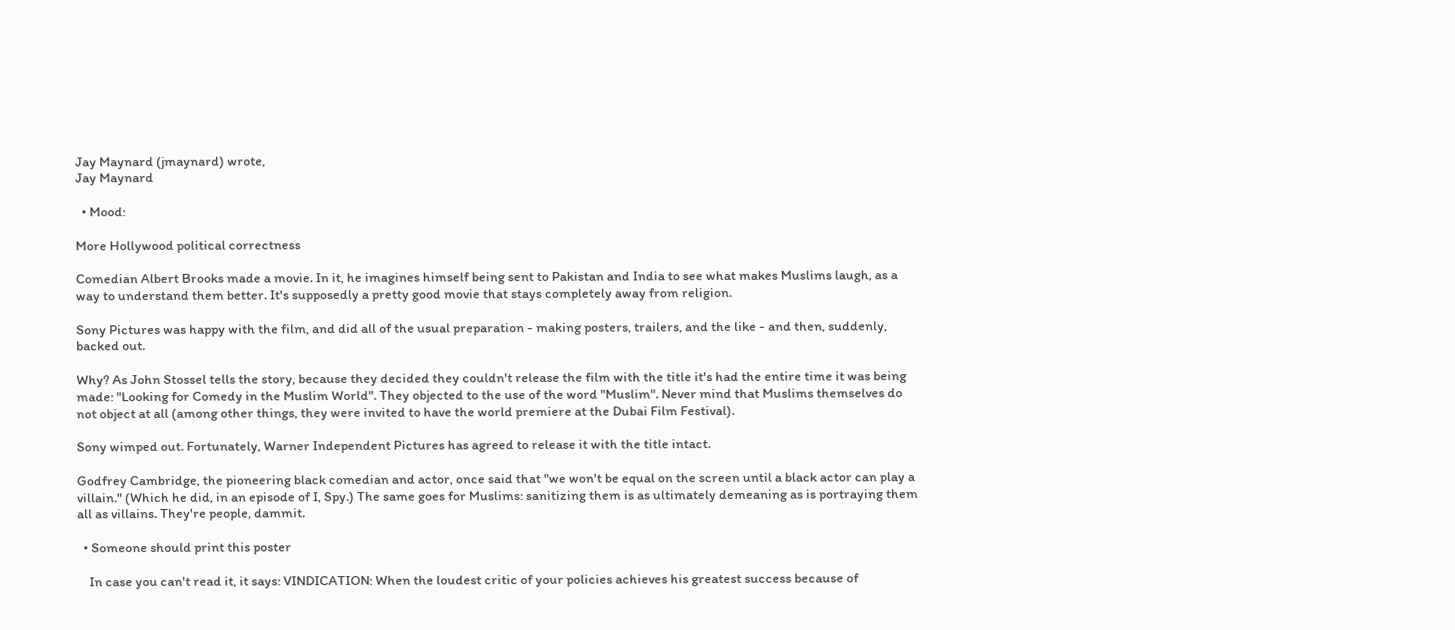Jay Maynard (jmaynard) wrote,
Jay Maynard

  • Mood:

More Hollywood political correctness

Comedian Albert Brooks made a movie. In it, he imagines himself being sent to Pakistan and India to see what makes Muslims laugh, as a way to understand them better. It's supposedly a pretty good movie that stays completely away from religion.

Sony Pictures was happy with the film, and did all of the usual preparation - making posters, trailers, and the like - and then, suddenly, backed out.

Why? As John Stossel tells the story, because they decided they couldn't release the film with the title it's had the entire time it was being made: "Looking for Comedy in the Muslim World". They objected to the use of the word "Muslim". Never mind that Muslims themselves do not object at all (among other things, they were invited to have the world premiere at the Dubai Film Festival).

Sony wimped out. Fortunately, Warner Independent Pictures has agreed to release it with the title intact.

Godfrey Cambridge, the pioneering black comedian and actor, once said that "we won't be equal on the screen until a black actor can play a villain." (Which he did, in an episode of I, Spy.) The same goes for Muslims: sanitizing them is as ultimately demeaning as is portraying them all as villains. They're people, dammit.

  • Someone should print this poster

    In case you can't read it, it says: VINDICATION: When the loudest critic of your policies achieves his greatest success because of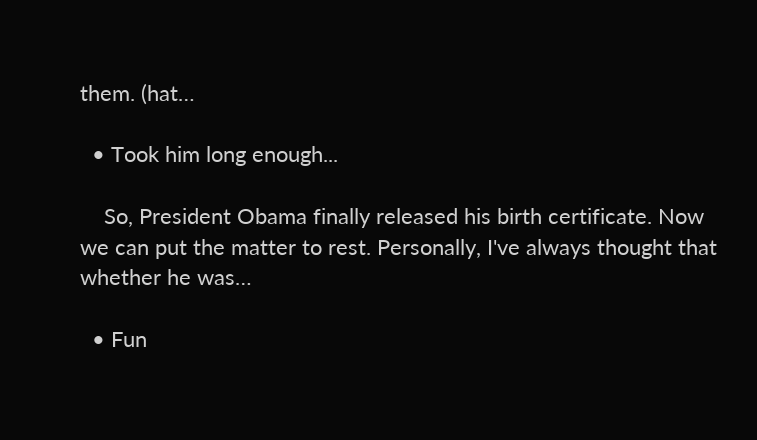them. (hat…

  • Took him long enough...

    So, President Obama finally released his birth certificate. Now we can put the matter to rest. Personally, I've always thought that whether he was…

  • Fun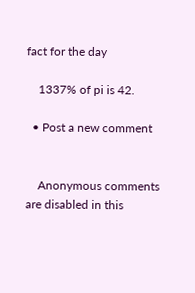fact for the day

    1337% of pi is 42.

  • Post a new comment


    Anonymous comments are disabled in this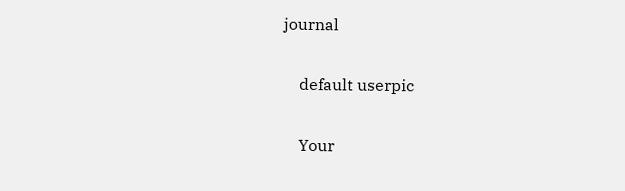journal

    default userpic

    Your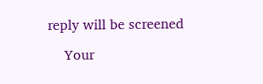reply will be screened

    Your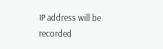IP address will be recorded